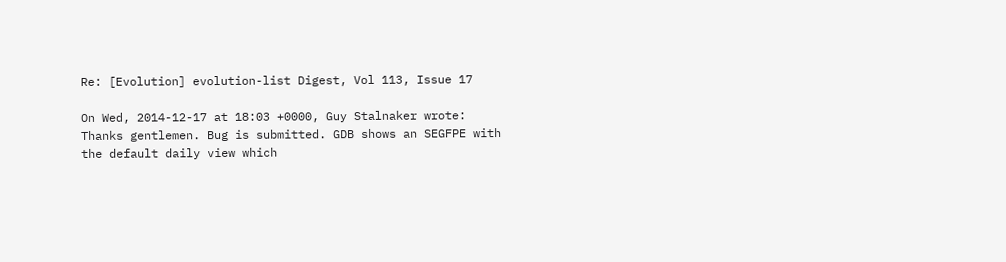Re: [Evolution] evolution-list Digest, Vol 113, Issue 17

On Wed, 2014-12-17 at 18:03 +0000, Guy Stalnaker wrote:
Thanks gentlemen. Bug is submitted. GDB shows an SEGFPE with the default daily view which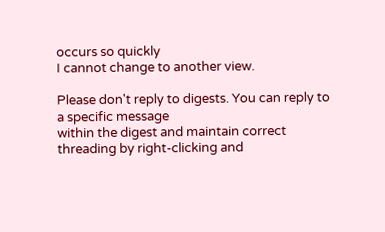occurs so quickly
I cannot change to another view.

Please don't reply to digests. You can reply to a specific message
within the digest and maintain correct threading by right-clicking and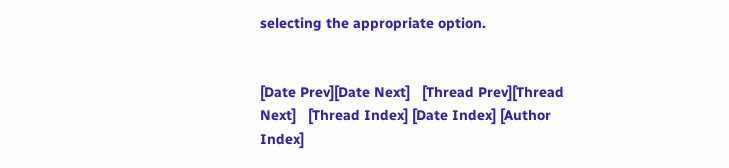selecting the appropriate option.


[Date Prev][Date Next]   [Thread Prev][Thread Next]   [Thread Index] [Date Index] [Author Index]